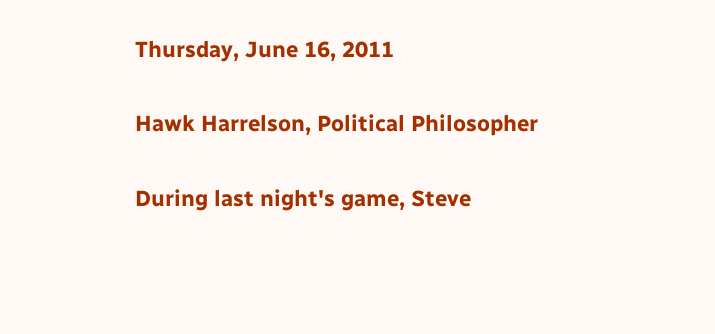Thursday, June 16, 2011

Hawk Harrelson, Political Philosopher

During last night's game, Steve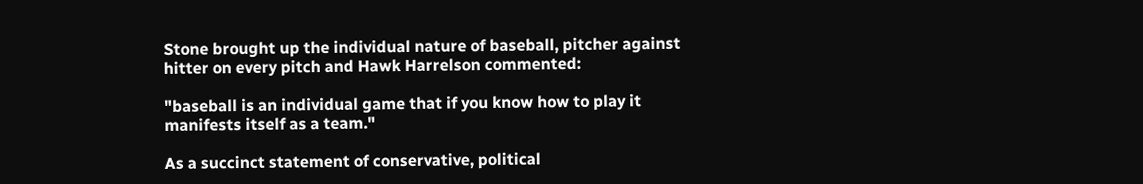Stone brought up the individual nature of baseball, pitcher against hitter on every pitch and Hawk Harrelson commented:

"baseball is an individual game that if you know how to play it manifests itself as a team."

As a succinct statement of conservative, political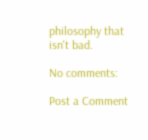philosophy that isn't bad.

No comments:

Post a Comment